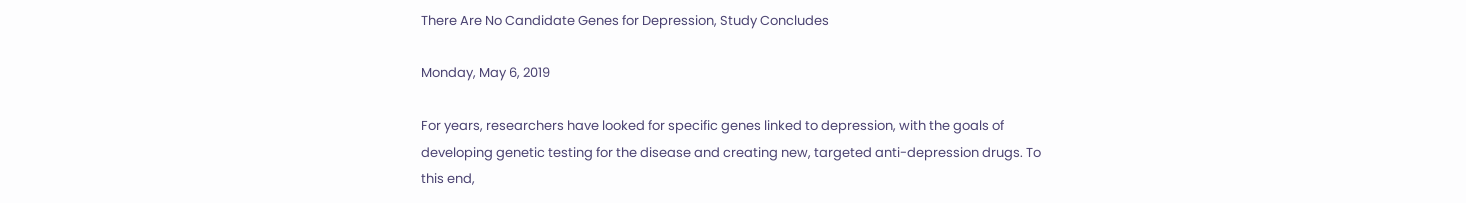There Are No Candidate Genes for Depression, Study Concludes

Monday, May 6, 2019

For years, researchers have looked for specific genes linked to depression, with the goals of developing genetic testing for the disease and creating new, targeted anti-depression drugs. To this end,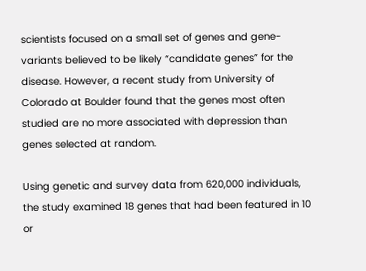scientists focused on a small set of genes and gene-variants believed to be likely “candidate genes” for the disease. However, a recent study from University of Colorado at Boulder found that the genes most often studied are no more associated with depression than genes selected at random.

Using genetic and survey data from 620,000 individuals, the study examined 18 genes that had been featured in 10 or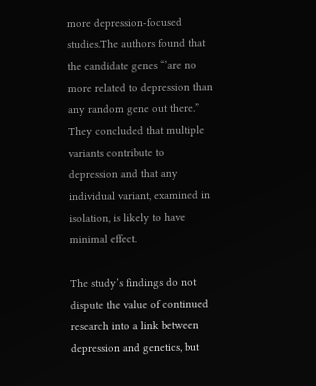more depression-focused studies.The authors found that the candidate genes “’are no more related to depression than any random gene out there.” They concluded that multiple variants contribute to depression and that any individual variant, examined in isolation, is likely to have minimal effect.

The study’s findings do not dispute the value of continued research into a link between depression and genetics, but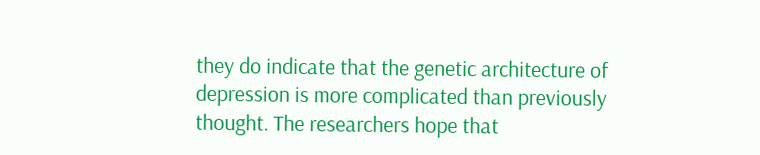they do indicate that the genetic architecture of depression is more complicated than previously thought. The researchers hope that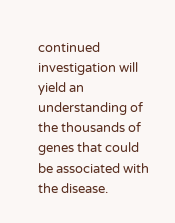continued investigation will yield an understanding of the thousands of genes that could be associated with the disease.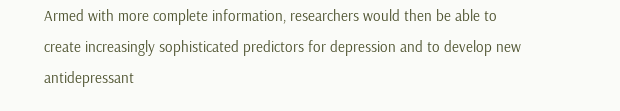Armed with more complete information, researchers would then be able to create increasingly sophisticated predictors for depression and to develop new antidepressant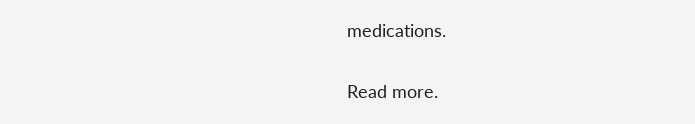medications.

Read more.